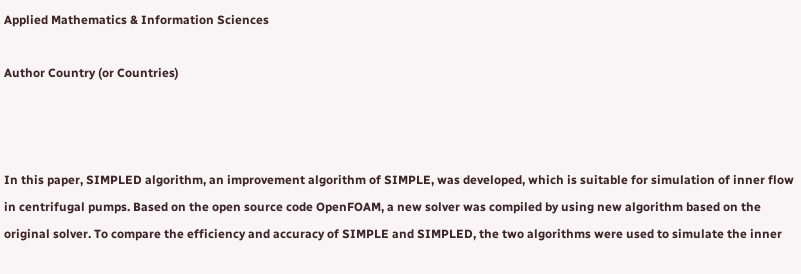Applied Mathematics & Information Sciences

Author Country (or Countries)



In this paper, SIMPLED algorithm, an improvement algorithm of SIMPLE, was developed, which is suitable for simulation of inner flow in centrifugal pumps. Based on the open source code OpenFOAM, a new solver was compiled by using new algorithm based on the original solver. To compare the efficiency and accuracy of SIMPLE and SIMPLED, the two algorithms were used to simulate the inner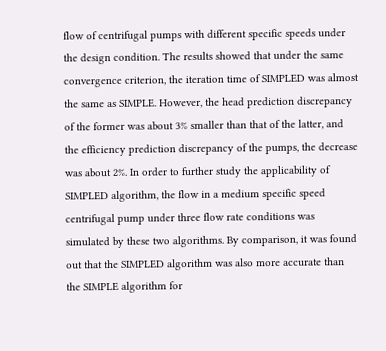flow of centrifugal pumps with different specific speeds under the design condition. The results showed that under the same convergence criterion, the iteration time of SIMPLED was almost the same as SIMPLE. However, the head prediction discrepancy of the former was about 3% smaller than that of the latter, and the efficiency prediction discrepancy of the pumps, the decrease was about 2%. In order to further study the applicability of SIMPLED algorithm, the flow in a medium specific speed centrifugal pump under three flow rate conditions was simulated by these two algorithms. By comparison, it was found out that the SIMPLED algorithm was also more accurate than the SIMPLE algorithm for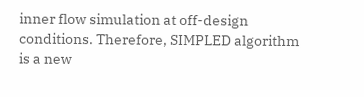inner flow simulation at off-design conditions. Therefore, SIMPLED algorithm is a new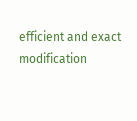efficient and exact modification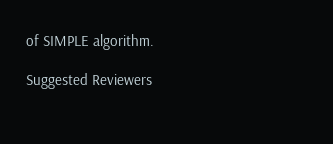of SIMPLE algorithm.

Suggested Reviewers